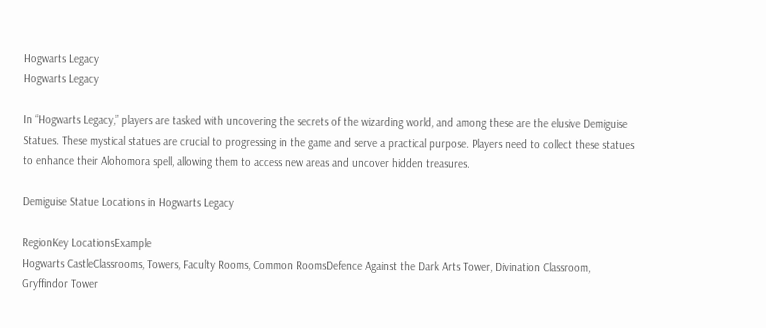Hogwarts Legacy
Hogwarts Legacy

In “Hogwarts Legacy,” players are tasked with uncovering the secrets of the wizarding world, and among these are the elusive Demiguise Statues. These mystical statues are crucial to progressing in the game and serve a practical purpose. Players need to collect these statues to enhance their Alohomora spell, allowing them to access new areas and uncover hidden treasures.

Demiguise Statue Locations in Hogwarts Legacy

RegionKey LocationsExample
Hogwarts CastleClassrooms, Towers, Faculty Rooms, Common RoomsDefence Against the Dark Arts Tower, Divination Classroom, Gryffindor Tower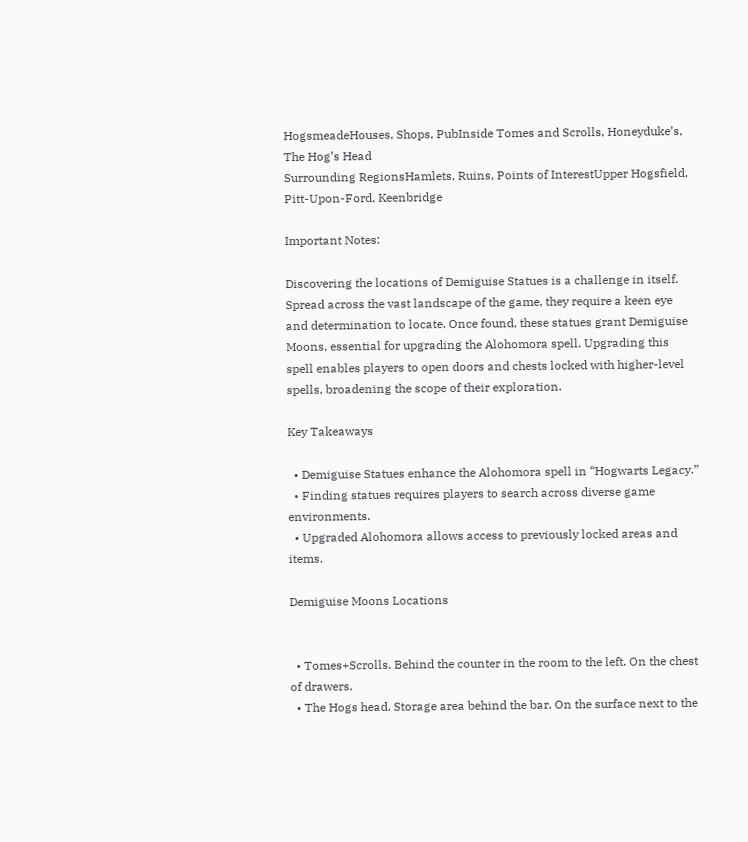HogsmeadeHouses, Shops, PubInside Tomes and Scrolls, Honeyduke’s, The Hog’s Head
Surrounding RegionsHamlets, Ruins, Points of InterestUpper Hogsfield, Pitt-Upon-Ford, Keenbridge

Important Notes:

Discovering the locations of Demiguise Statues is a challenge in itself. Spread across the vast landscape of the game, they require a keen eye and determination to locate. Once found, these statues grant Demiguise Moons, essential for upgrading the Alohomora spell. Upgrading this spell enables players to open doors and chests locked with higher-level spells, broadening the scope of their exploration.

Key Takeaways

  • Demiguise Statues enhance the Alohomora spell in “Hogwarts Legacy.”
  • Finding statues requires players to search across diverse game environments.
  • Upgraded Alohomora allows access to previously locked areas and items.

Demiguise Moons Locations


  • Tomes+Scrolls. Behind the counter in the room to the left. On the chest of drawers.
  • The Hogs head. Storage area behind the bar. On the surface next to the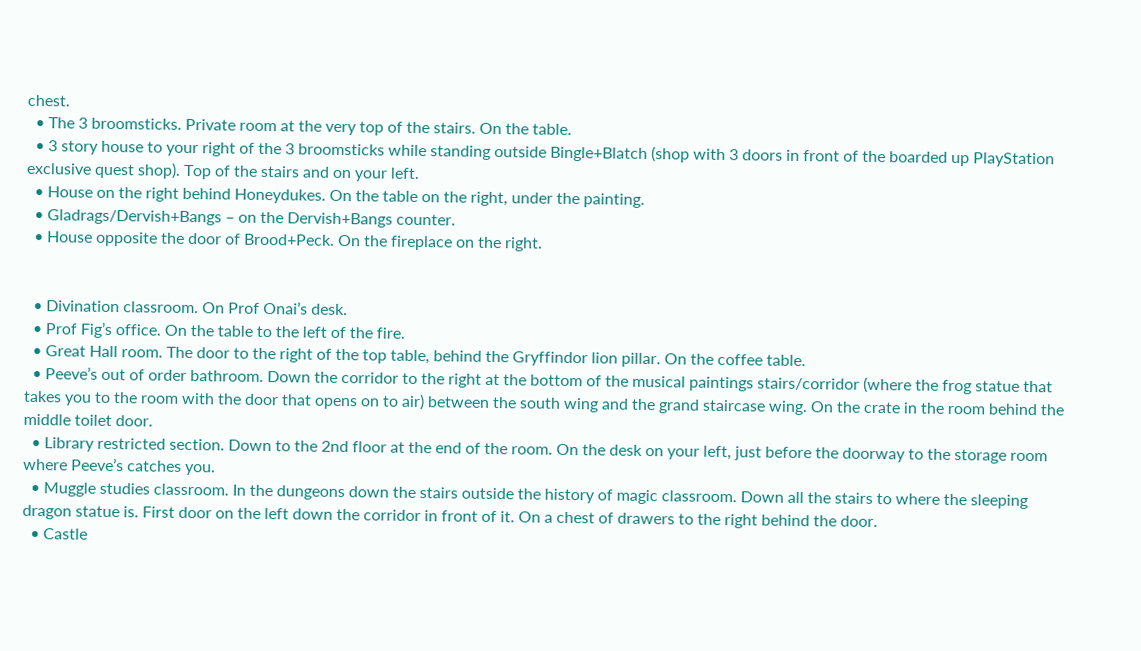chest.
  • The 3 broomsticks. Private room at the very top of the stairs. On the table.
  • 3 story house to your right of the 3 broomsticks while standing outside Bingle+Blatch (shop with 3 doors in front of the boarded up PlayStation exclusive quest shop). Top of the stairs and on your left.
  • House on the right behind Honeydukes. On the table on the right, under the painting.
  • Gladrags/Dervish+Bangs – on the Dervish+Bangs counter.
  • House opposite the door of Brood+Peck. On the fireplace on the right.


  • Divination classroom. On Prof Onai’s desk.
  • Prof Fig’s office. On the table to the left of the fire.
  • Great Hall room. The door to the right of the top table, behind the Gryffindor lion pillar. On the coffee table.
  • Peeve’s out of order bathroom. Down the corridor to the right at the bottom of the musical paintings stairs/corridor (where the frog statue that takes you to the room with the door that opens on to air) between the south wing and the grand staircase wing. On the crate in the room behind the middle toilet door.
  • Library restricted section. Down to the 2nd floor at the end of the room. On the desk on your left, just before the doorway to the storage room where Peeve’s catches you.
  • Muggle studies classroom. In the dungeons down the stairs outside the history of magic classroom. Down all the stairs to where the sleeping dragon statue is. First door on the left down the corridor in front of it. On a chest of drawers to the right behind the door.
  • Castle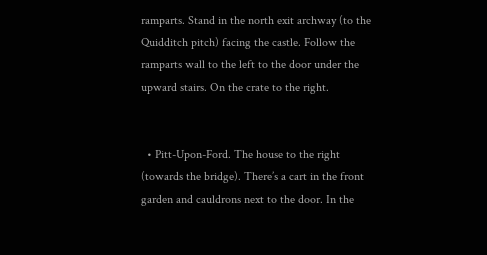ramparts. Stand in the north exit archway (to the Quidditch pitch) facing the castle. Follow the ramparts wall to the left to the door under the upward stairs. On the crate to the right.


  • Pitt-Upon-Ford. The house to the right (towards the bridge). There’s a cart in the front garden and cauldrons next to the door. In the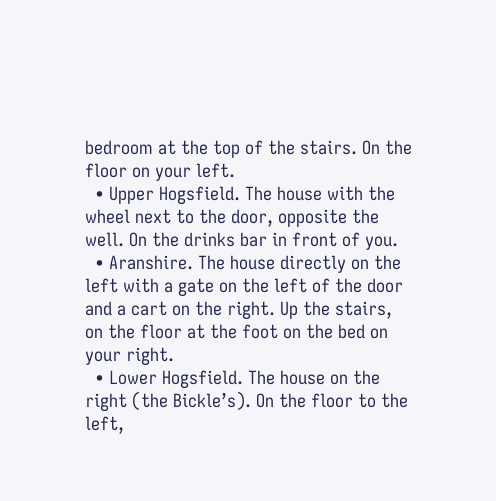bedroom at the top of the stairs. On the floor on your left.
  • Upper Hogsfield. The house with the wheel next to the door, opposite the well. On the drinks bar in front of you.
  • Aranshire. The house directly on the left with a gate on the left of the door and a cart on the right. Up the stairs, on the floor at the foot on the bed on your right.
  • Lower Hogsfield. The house on the right (the Bickle’s). On the floor to the left,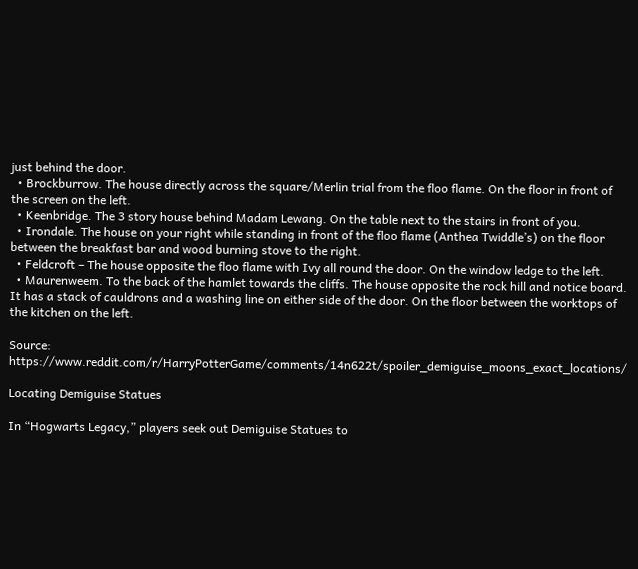just behind the door.
  • Brockburrow. The house directly across the square/Merlin trial from the floo flame. On the floor in front of the screen on the left.
  • Keenbridge. The 3 story house behind Madam Lewang. On the table next to the stairs in front of you.
  • Irondale. The house on your right while standing in front of the floo flame (Anthea Twiddle’s) on the floor between the breakfast bar and wood burning stove to the right.
  • Feldcroft – The house opposite the floo flame with Ivy all round the door. On the window ledge to the left.
  • Maurenweem. To the back of the hamlet towards the cliffs. The house opposite the rock hill and notice board. It has a stack of cauldrons and a washing line on either side of the door. On the floor between the worktops of the kitchen on the left.

Source: https://www.reddit.com/r/HarryPotterGame/comments/14n622t/spoiler_demiguise_moons_exact_locations/

Locating Demiguise Statues

In “Hogwarts Legacy,” players seek out Demiguise Statues to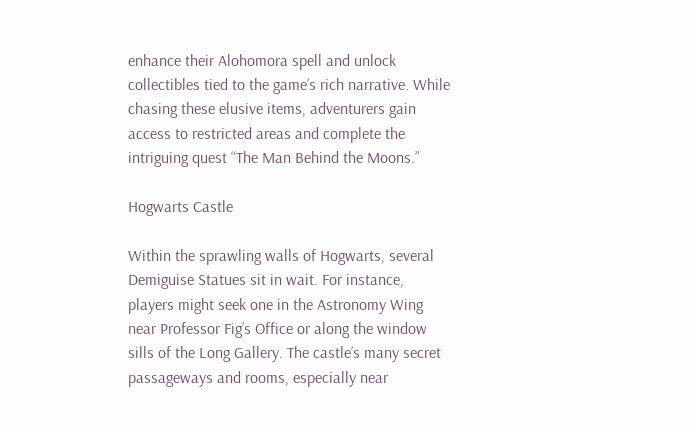enhance their Alohomora spell and unlock collectibles tied to the game’s rich narrative. While chasing these elusive items, adventurers gain access to restricted areas and complete the intriguing quest “The Man Behind the Moons.”

Hogwarts Castle

Within the sprawling walls of Hogwarts, several Demiguise Statues sit in wait. For instance, players might seek one in the Astronomy Wing near Professor Fig’s Office or along the window sills of the Long Gallery. The castle’s many secret passageways and rooms, especially near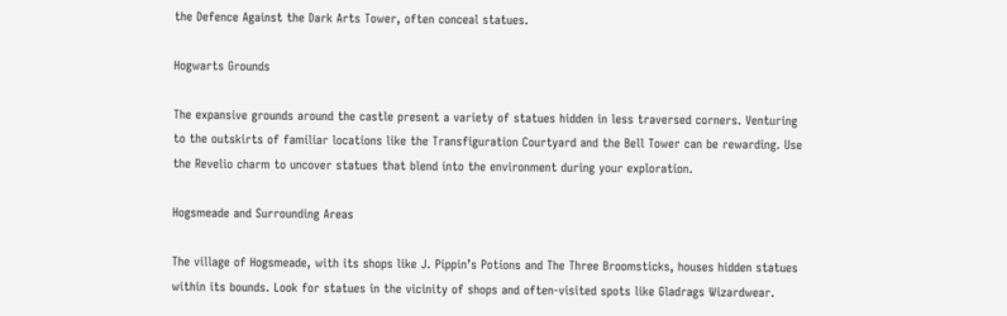the Defence Against the Dark Arts Tower, often conceal statues.

Hogwarts Grounds

The expansive grounds around the castle present a variety of statues hidden in less traversed corners. Venturing to the outskirts of familiar locations like the Transfiguration Courtyard and the Bell Tower can be rewarding. Use the Revelio charm to uncover statues that blend into the environment during your exploration.

Hogsmeade and Surrounding Areas

The village of Hogsmeade, with its shops like J. Pippin’s Potions and The Three Broomsticks, houses hidden statues within its bounds. Look for statues in the vicinity of shops and often-visited spots like Gladrags Wizardwear.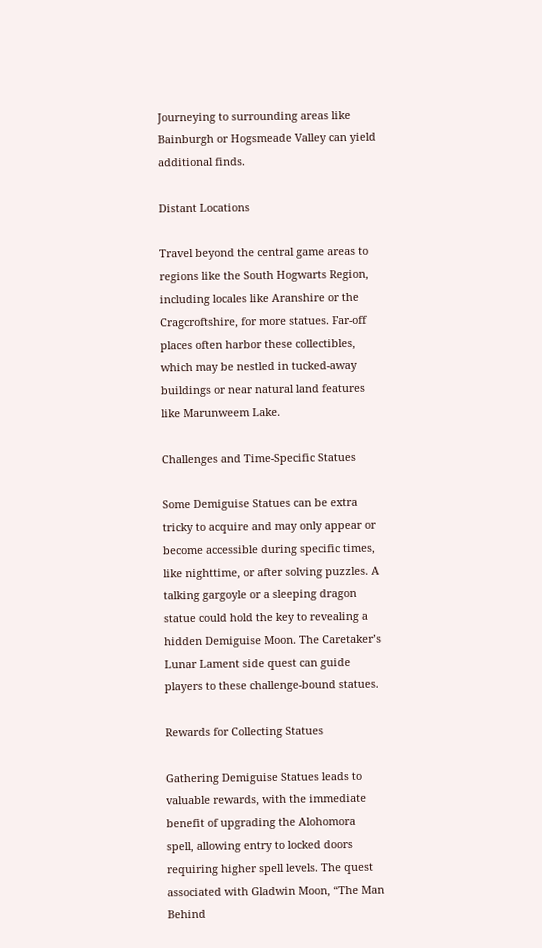Journeying to surrounding areas like Bainburgh or Hogsmeade Valley can yield additional finds.

Distant Locations

Travel beyond the central game areas to regions like the South Hogwarts Region, including locales like Aranshire or the Cragcroftshire, for more statues. Far-off places often harbor these collectibles, which may be nestled in tucked-away buildings or near natural land features like Marunweem Lake.

Challenges and Time-Specific Statues

Some Demiguise Statues can be extra tricky to acquire and may only appear or become accessible during specific times, like nighttime, or after solving puzzles. A talking gargoyle or a sleeping dragon statue could hold the key to revealing a hidden Demiguise Moon. The Caretaker’s Lunar Lament side quest can guide players to these challenge-bound statues.

Rewards for Collecting Statues

Gathering Demiguise Statues leads to valuable rewards, with the immediate benefit of upgrading the Alohomora spell, allowing entry to locked doors requiring higher spell levels. The quest associated with Gladwin Moon, “The Man Behind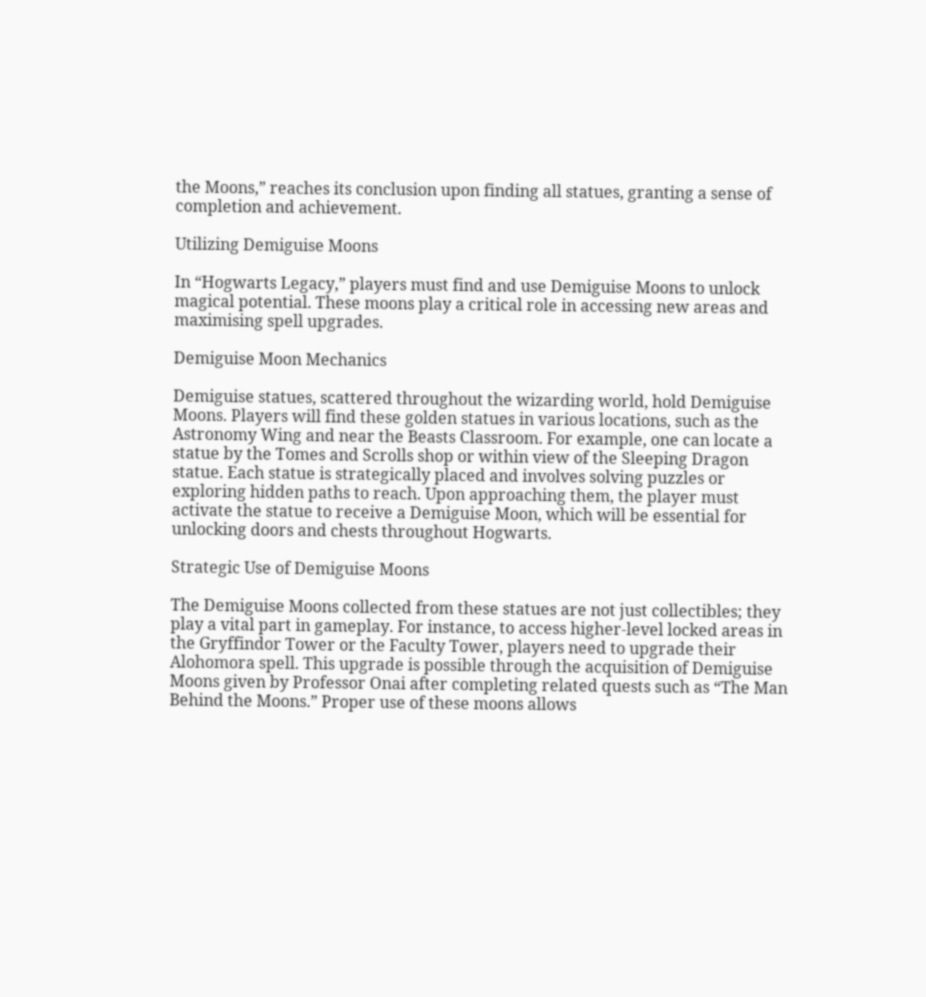the Moons,” reaches its conclusion upon finding all statues, granting a sense of completion and achievement.

Utilizing Demiguise Moons

In “Hogwarts Legacy,” players must find and use Demiguise Moons to unlock magical potential. These moons play a critical role in accessing new areas and maximising spell upgrades.

Demiguise Moon Mechanics

Demiguise statues, scattered throughout the wizarding world, hold Demiguise Moons. Players will find these golden statues in various locations, such as the Astronomy Wing and near the Beasts Classroom. For example, one can locate a statue by the Tomes and Scrolls shop or within view of the Sleeping Dragon statue. Each statue is strategically placed and involves solving puzzles or exploring hidden paths to reach. Upon approaching them, the player must activate the statue to receive a Demiguise Moon, which will be essential for unlocking doors and chests throughout Hogwarts.

Strategic Use of Demiguise Moons

The Demiguise Moons collected from these statues are not just collectibles; they play a vital part in gameplay. For instance, to access higher-level locked areas in the Gryffindor Tower or the Faculty Tower, players need to upgrade their Alohomora spell. This upgrade is possible through the acquisition of Demiguise Moons given by Professor Onai after completing related quests such as “The Man Behind the Moons.” Proper use of these moons allows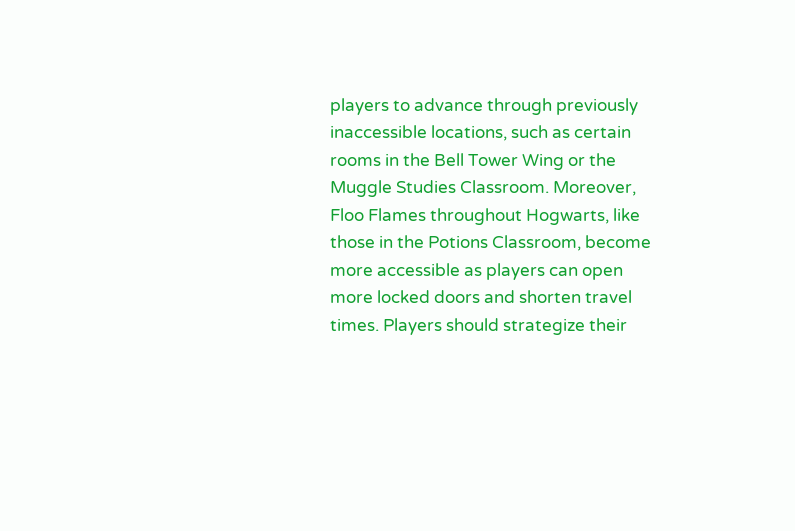players to advance through previously inaccessible locations, such as certain rooms in the Bell Tower Wing or the Muggle Studies Classroom. Moreover, Floo Flames throughout Hogwarts, like those in the Potions Classroom, become more accessible as players can open more locked doors and shorten travel times. Players should strategize their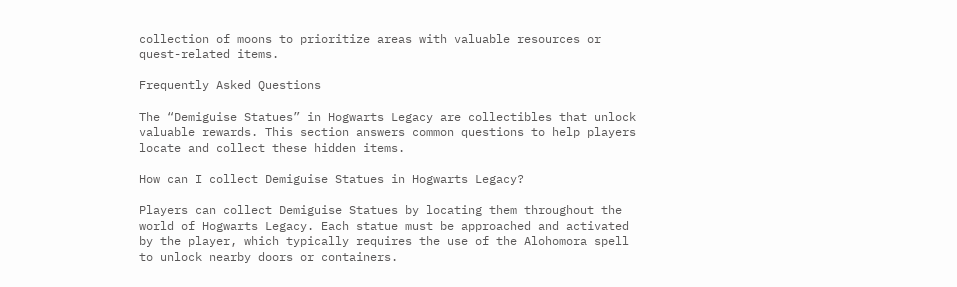collection of moons to prioritize areas with valuable resources or quest-related items.

Frequently Asked Questions

The “Demiguise Statues” in Hogwarts Legacy are collectibles that unlock valuable rewards. This section answers common questions to help players locate and collect these hidden items.

How can I collect Demiguise Statues in Hogwarts Legacy?

Players can collect Demiguise Statues by locating them throughout the world of Hogwarts Legacy. Each statue must be approached and activated by the player, which typically requires the use of the Alohomora spell to unlock nearby doors or containers.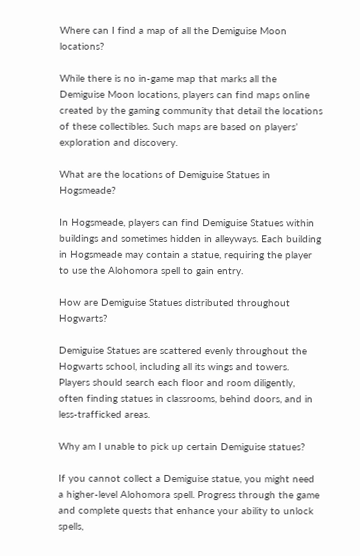Where can I find a map of all the Demiguise Moon locations?

While there is no in-game map that marks all the Demiguise Moon locations, players can find maps online created by the gaming community that detail the locations of these collectibles. Such maps are based on players’ exploration and discovery.

What are the locations of Demiguise Statues in Hogsmeade?

In Hogsmeade, players can find Demiguise Statues within buildings and sometimes hidden in alleyways. Each building in Hogsmeade may contain a statue, requiring the player to use the Alohomora spell to gain entry.

How are Demiguise Statues distributed throughout Hogwarts?

Demiguise Statues are scattered evenly throughout the Hogwarts school, including all its wings and towers. Players should search each floor and room diligently, often finding statues in classrooms, behind doors, and in less-trafficked areas.

Why am I unable to pick up certain Demiguise statues?

If you cannot collect a Demiguise statue, you might need a higher-level Alohomora spell. Progress through the game and complete quests that enhance your ability to unlock spells,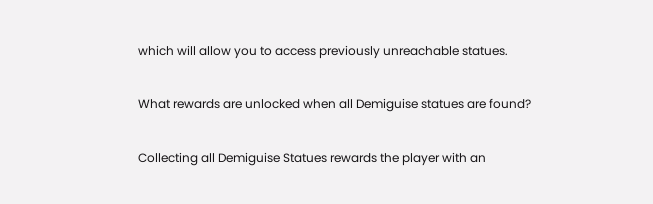which will allow you to access previously unreachable statues.

What rewards are unlocked when all Demiguise statues are found?

Collecting all Demiguise Statues rewards the player with an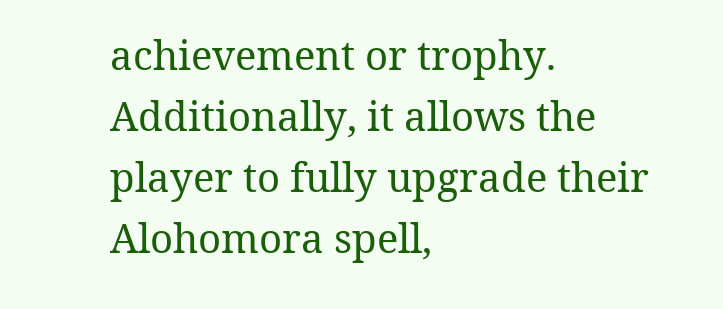achievement or trophy. Additionally, it allows the player to fully upgrade their Alohomora spell,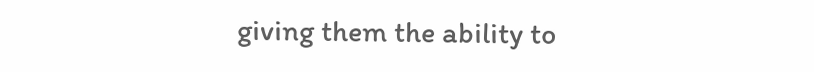giving them the ability to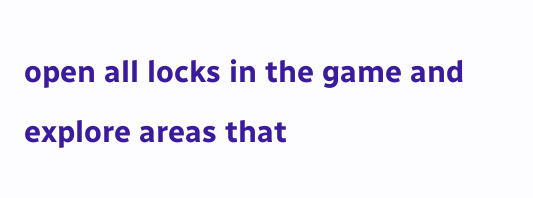open all locks in the game and explore areas that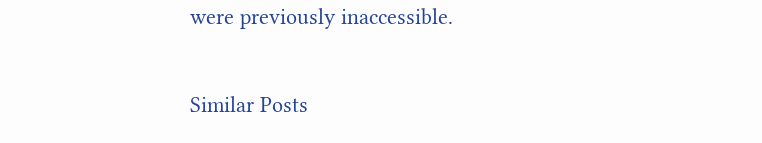were previously inaccessible.

Similar Posts